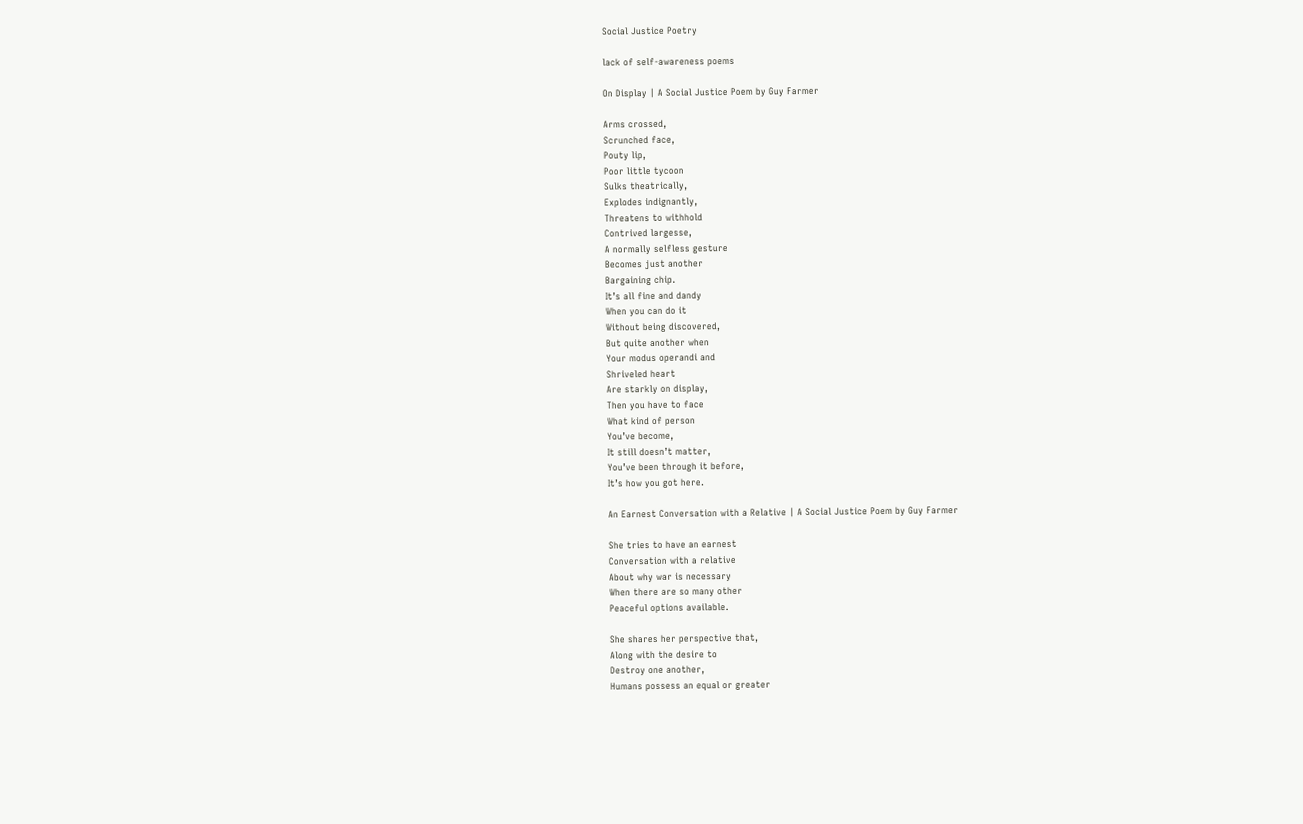Social Justice Poetry

lack of self-awareness poems

On Display | A Social Justice Poem by Guy Farmer

Arms crossed,
Scrunched face,
Pouty lip,
Poor little tycoon
Sulks theatrically,
Explodes indignantly,
Threatens to withhold
Contrived largesse,
A normally selfless gesture
Becomes just another
Bargaining chip.
It’s all fine and dandy
When you can do it
Without being discovered,
But quite another when
Your modus operandi and
Shriveled heart
Are starkly on display,
Then you have to face
What kind of person
You’ve become,
It still doesn’t matter,
You’ve been through it before,
It’s how you got here.

An Earnest Conversation with a Relative | A Social Justice Poem by Guy Farmer

She tries to have an earnest
Conversation with a relative
About why war is necessary
When there are so many other
Peaceful options available.

She shares her perspective that,
Along with the desire to
Destroy one another,
Humans possess an equal or greater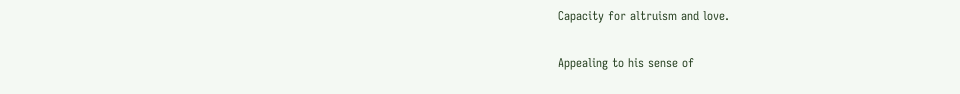Capacity for altruism and love.

Appealing to his sense of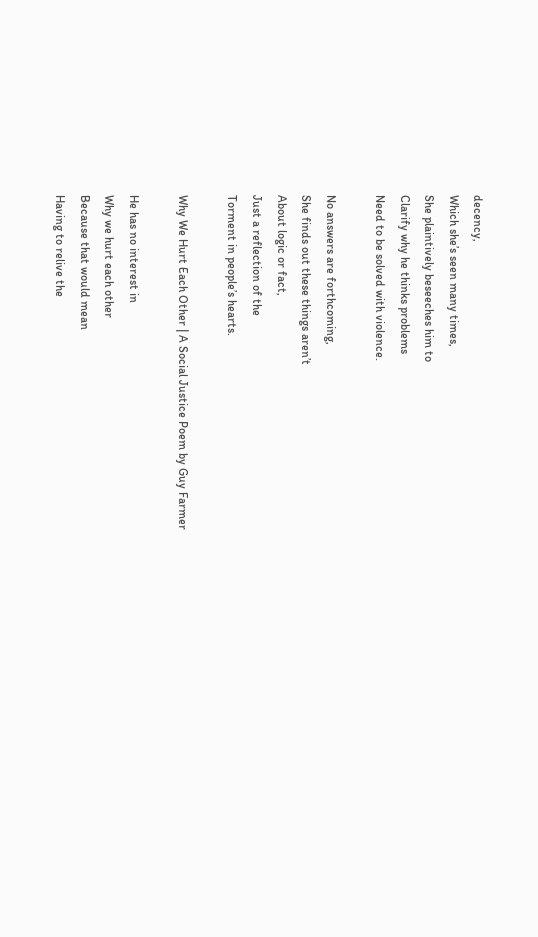decency,
Which she’s seen many times,
She plaintively beseeches him to
Clarify why he thinks problems
Need to be solved with violence.

No answers are forthcoming,
She finds out these things aren’t
About logic or fact,
Just a reflection of the
Torment in people’s hearts.

Why We Hurt Each Other | A Social Justice Poem by Guy Farmer

He has no interest in
Why we hurt each other
Because that would mean
Having to relive the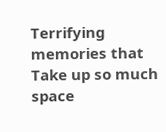Terrifying memories that
Take up so much space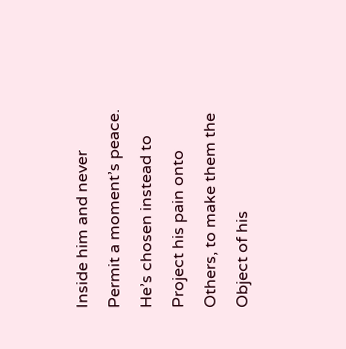Inside him and never
Permit a moment’s peace.
He’s chosen instead to
Project his pain onto
Others, to make them the
Object of his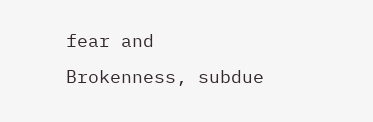fear and
Brokenness, subdue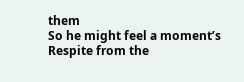them
So he might feel a moment’s
Respite from the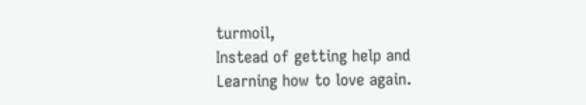turmoil,
Instead of getting help and
Learning how to love again.